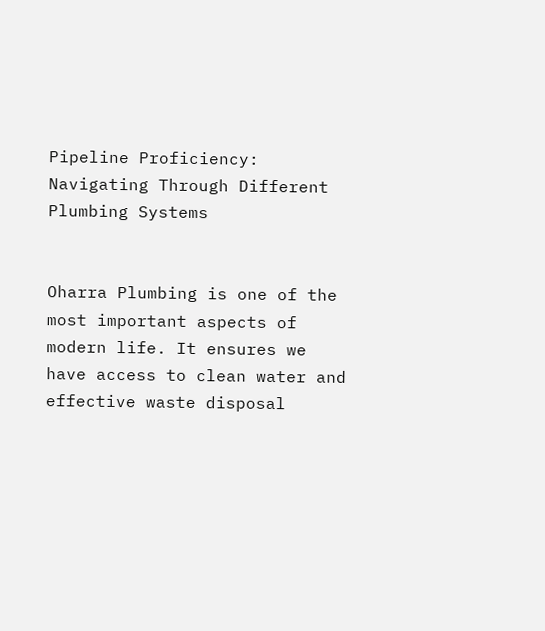Pipeline Proficiency: Navigating Through Different Plumbing Systems


Oharra Plumbing is one of the most important aspects of modern life. It ensures we have access to clean water and effective waste disposal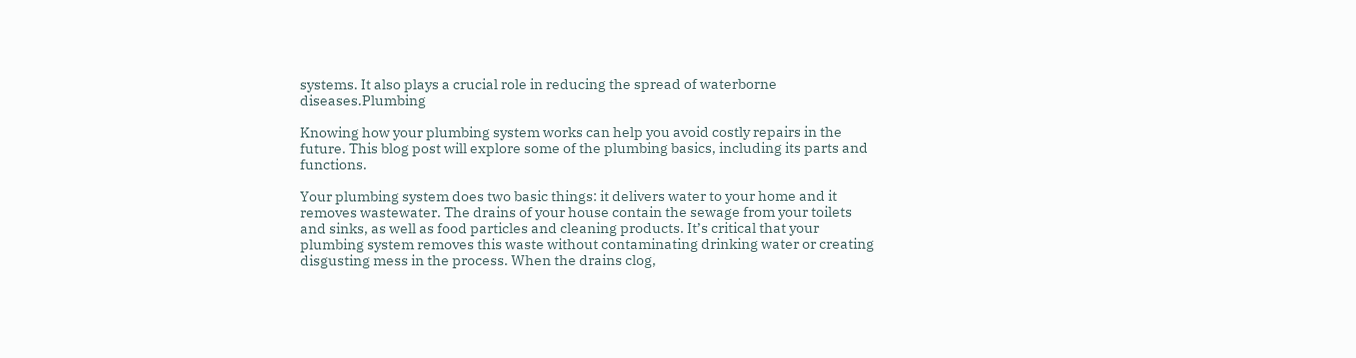systems. It also plays a crucial role in reducing the spread of waterborne diseases.Plumbing

Knowing how your plumbing system works can help you avoid costly repairs in the future. This blog post will explore some of the plumbing basics, including its parts and functions.

Your plumbing system does two basic things: it delivers water to your home and it removes wastewater. The drains of your house contain the sewage from your toilets and sinks, as well as food particles and cleaning products. It’s critical that your plumbing system removes this waste without contaminating drinking water or creating disgusting mess in the process. When the drains clog,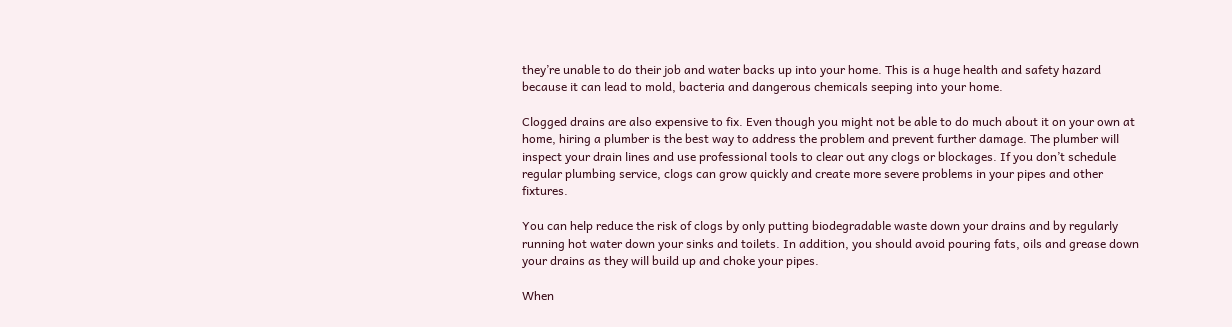they’re unable to do their job and water backs up into your home. This is a huge health and safety hazard because it can lead to mold, bacteria and dangerous chemicals seeping into your home.

Clogged drains are also expensive to fix. Even though you might not be able to do much about it on your own at home, hiring a plumber is the best way to address the problem and prevent further damage. The plumber will inspect your drain lines and use professional tools to clear out any clogs or blockages. If you don’t schedule regular plumbing service, clogs can grow quickly and create more severe problems in your pipes and other fixtures.

You can help reduce the risk of clogs by only putting biodegradable waste down your drains and by regularly running hot water down your sinks and toilets. In addition, you should avoid pouring fats, oils and grease down your drains as they will build up and choke your pipes.

When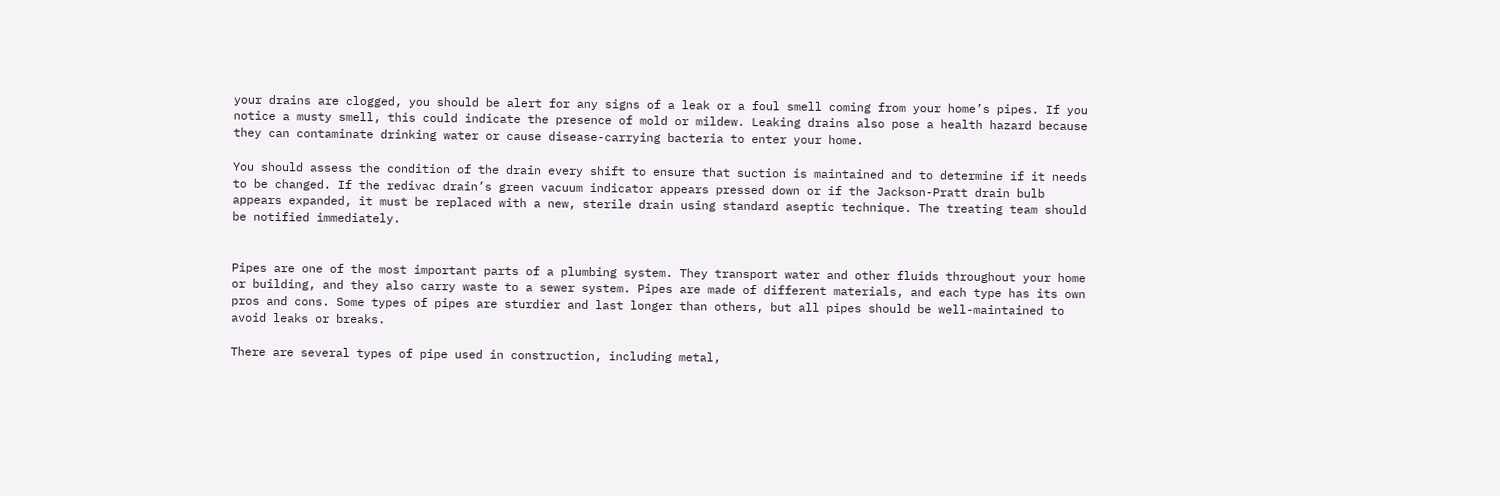your drains are clogged, you should be alert for any signs of a leak or a foul smell coming from your home’s pipes. If you notice a musty smell, this could indicate the presence of mold or mildew. Leaking drains also pose a health hazard because they can contaminate drinking water or cause disease-carrying bacteria to enter your home.

You should assess the condition of the drain every shift to ensure that suction is maintained and to determine if it needs to be changed. If the redivac drain’s green vacuum indicator appears pressed down or if the Jackson-Pratt drain bulb appears expanded, it must be replaced with a new, sterile drain using standard aseptic technique. The treating team should be notified immediately.


Pipes are one of the most important parts of a plumbing system. They transport water and other fluids throughout your home or building, and they also carry waste to a sewer system. Pipes are made of different materials, and each type has its own pros and cons. Some types of pipes are sturdier and last longer than others, but all pipes should be well-maintained to avoid leaks or breaks.

There are several types of pipe used in construction, including metal,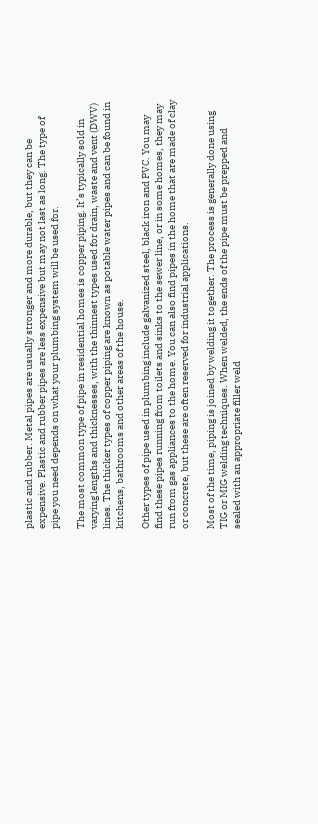plastic and rubber. Metal pipes are usually stronger and more durable, but they can be expensive. Plastic and rubber pipes are less expensive but may not last as long. The type of pipe you need depends on what your plumbing system will be used for.

The most common type of pipe in residential homes is copper piping. It’s typically sold in varying lengths and thicknesses, with the thinnest types used for drain, waste and vent (DWV) lines. The thicker types of copper piping are known as potable water pipes and can be found in kitchens, bathrooms and other areas of the house.

Other types of pipe used in plumbing include galvanized steel, black iron and PVC. You may find these pipes running from toilets and sinks to the sewer line, or in some homes, they may run from gas appliances to the home. You can also find pipes in the home that are made of clay or concrete, but these are often reserved for industrial applications.

Most of the time, piping is joined by welding it together. The process is generally done using TIG or MIG welding techniques. When welded, the ends of the pipe must be prepped and sealed with an appropriate filler weld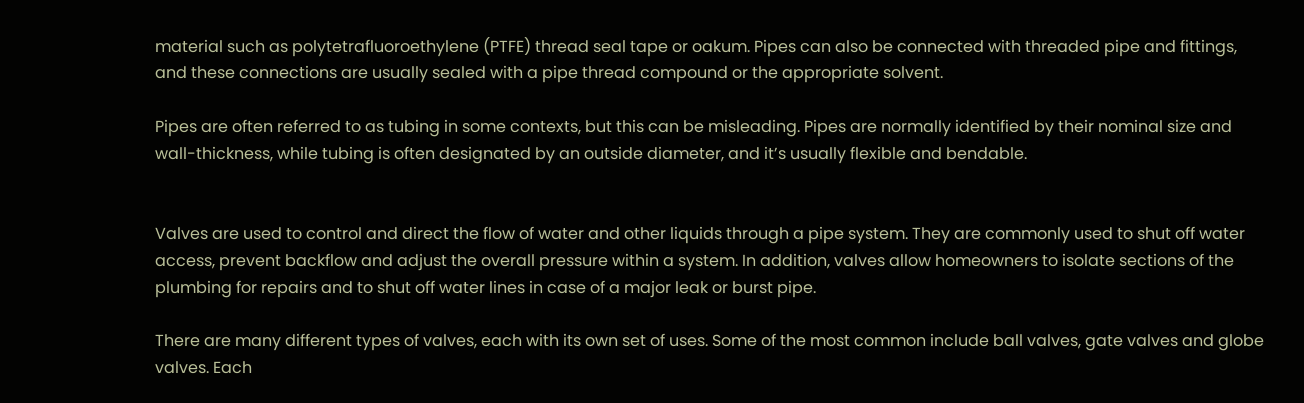material such as polytetrafluoroethylene (PTFE) thread seal tape or oakum. Pipes can also be connected with threaded pipe and fittings, and these connections are usually sealed with a pipe thread compound or the appropriate solvent.

Pipes are often referred to as tubing in some contexts, but this can be misleading. Pipes are normally identified by their nominal size and wall-thickness, while tubing is often designated by an outside diameter, and it’s usually flexible and bendable.


Valves are used to control and direct the flow of water and other liquids through a pipe system. They are commonly used to shut off water access, prevent backflow and adjust the overall pressure within a system. In addition, valves allow homeowners to isolate sections of the plumbing for repairs and to shut off water lines in case of a major leak or burst pipe.

There are many different types of valves, each with its own set of uses. Some of the most common include ball valves, gate valves and globe valves. Each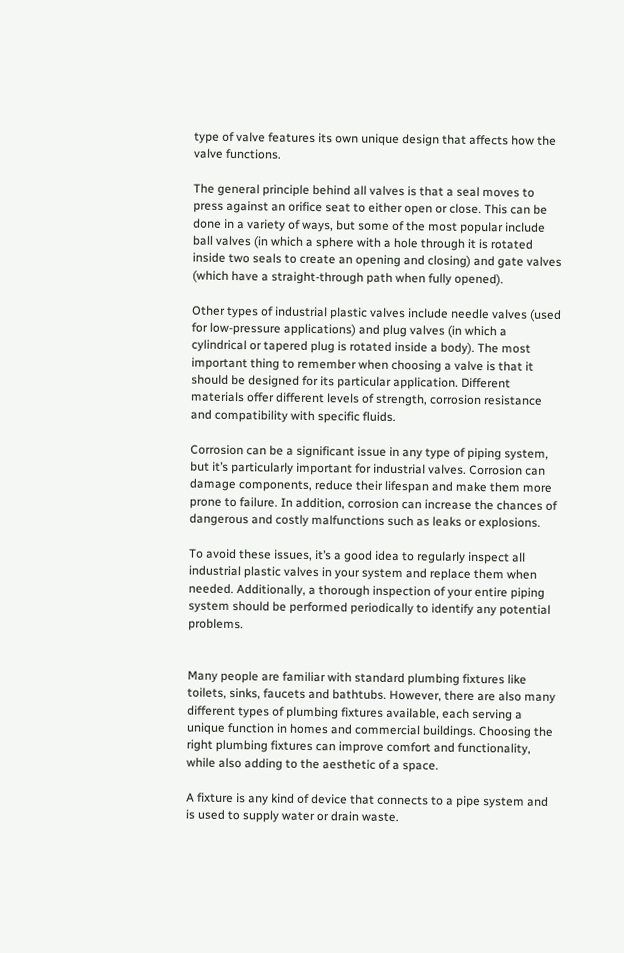type of valve features its own unique design that affects how the valve functions.

The general principle behind all valves is that a seal moves to press against an orifice seat to either open or close. This can be done in a variety of ways, but some of the most popular include ball valves (in which a sphere with a hole through it is rotated inside two seals to create an opening and closing) and gate valves (which have a straight-through path when fully opened).

Other types of industrial plastic valves include needle valves (used for low-pressure applications) and plug valves (in which a cylindrical or tapered plug is rotated inside a body). The most important thing to remember when choosing a valve is that it should be designed for its particular application. Different materials offer different levels of strength, corrosion resistance and compatibility with specific fluids.

Corrosion can be a significant issue in any type of piping system, but it’s particularly important for industrial valves. Corrosion can damage components, reduce their lifespan and make them more prone to failure. In addition, corrosion can increase the chances of dangerous and costly malfunctions such as leaks or explosions.

To avoid these issues, it’s a good idea to regularly inspect all industrial plastic valves in your system and replace them when needed. Additionally, a thorough inspection of your entire piping system should be performed periodically to identify any potential problems.


Many people are familiar with standard plumbing fixtures like toilets, sinks, faucets and bathtubs. However, there are also many different types of plumbing fixtures available, each serving a unique function in homes and commercial buildings. Choosing the right plumbing fixtures can improve comfort and functionality, while also adding to the aesthetic of a space.

A fixture is any kind of device that connects to a pipe system and is used to supply water or drain waste.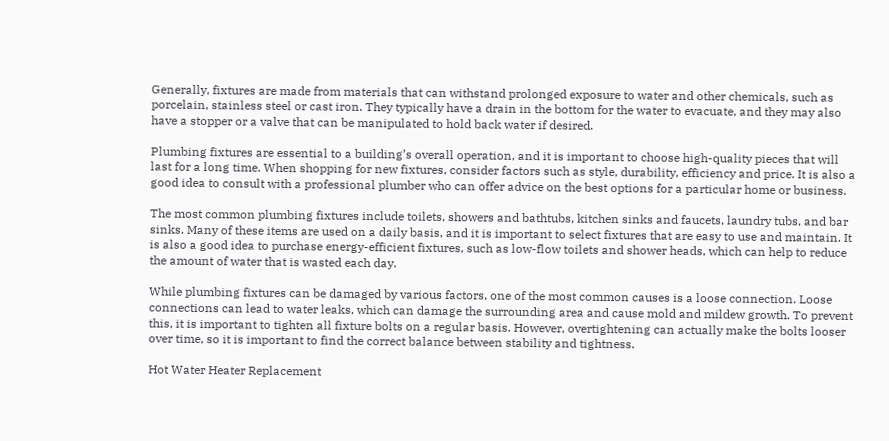Generally, fixtures are made from materials that can withstand prolonged exposure to water and other chemicals, such as porcelain, stainless steel or cast iron. They typically have a drain in the bottom for the water to evacuate, and they may also have a stopper or a valve that can be manipulated to hold back water if desired.

Plumbing fixtures are essential to a building’s overall operation, and it is important to choose high-quality pieces that will last for a long time. When shopping for new fixtures, consider factors such as style, durability, efficiency and price. It is also a good idea to consult with a professional plumber who can offer advice on the best options for a particular home or business.

The most common plumbing fixtures include toilets, showers and bathtubs, kitchen sinks and faucets, laundry tubs, and bar sinks. Many of these items are used on a daily basis, and it is important to select fixtures that are easy to use and maintain. It is also a good idea to purchase energy-efficient fixtures, such as low-flow toilets and shower heads, which can help to reduce the amount of water that is wasted each day.

While plumbing fixtures can be damaged by various factors, one of the most common causes is a loose connection. Loose connections can lead to water leaks, which can damage the surrounding area and cause mold and mildew growth. To prevent this, it is important to tighten all fixture bolts on a regular basis. However, overtightening can actually make the bolts looser over time, so it is important to find the correct balance between stability and tightness.

Hot Water Heater Replacement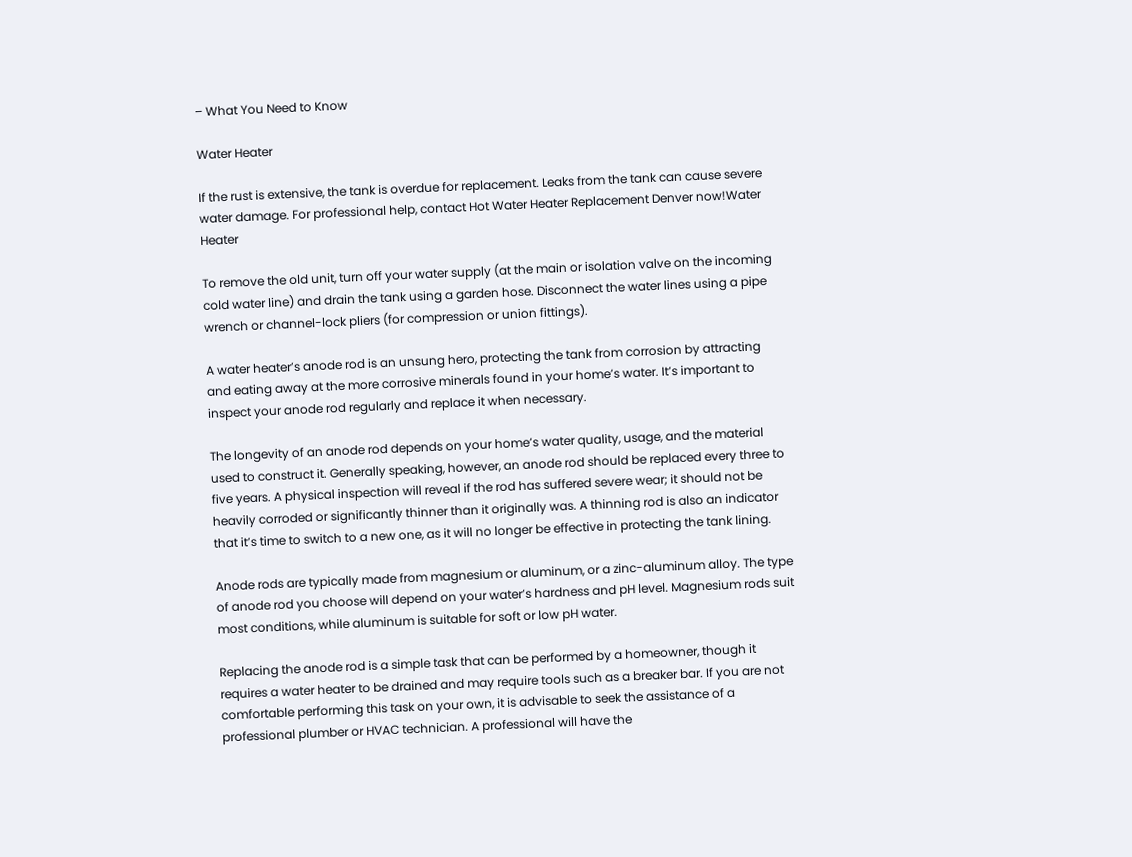– What You Need to Know

Water Heater

If the rust is extensive, the tank is overdue for replacement. Leaks from the tank can cause severe water damage. For professional help, contact Hot Water Heater Replacement Denver now!Water Heater

To remove the old unit, turn off your water supply (at the main or isolation valve on the incoming cold water line) and drain the tank using a garden hose. Disconnect the water lines using a pipe wrench or channel-lock pliers (for compression or union fittings).

A water heater’s anode rod is an unsung hero, protecting the tank from corrosion by attracting and eating away at the more corrosive minerals found in your home’s water. It’s important to inspect your anode rod regularly and replace it when necessary.

The longevity of an anode rod depends on your home’s water quality, usage, and the material used to construct it. Generally speaking, however, an anode rod should be replaced every three to five years. A physical inspection will reveal if the rod has suffered severe wear; it should not be heavily corroded or significantly thinner than it originally was. A thinning rod is also an indicator that it’s time to switch to a new one, as it will no longer be effective in protecting the tank lining.

Anode rods are typically made from magnesium or aluminum, or a zinc-aluminum alloy. The type of anode rod you choose will depend on your water’s hardness and pH level. Magnesium rods suit most conditions, while aluminum is suitable for soft or low pH water.

Replacing the anode rod is a simple task that can be performed by a homeowner, though it requires a water heater to be drained and may require tools such as a breaker bar. If you are not comfortable performing this task on your own, it is advisable to seek the assistance of a professional plumber or HVAC technician. A professional will have the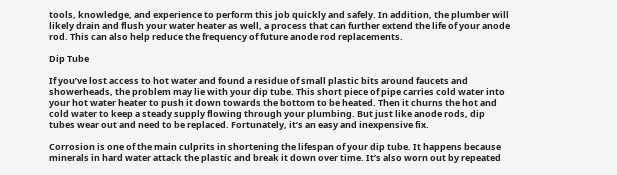tools, knowledge, and experience to perform this job quickly and safely. In addition, the plumber will likely drain and flush your water heater as well, a process that can further extend the life of your anode rod. This can also help reduce the frequency of future anode rod replacements.

Dip Tube

If you’ve lost access to hot water and found a residue of small plastic bits around faucets and showerheads, the problem may lie with your dip tube. This short piece of pipe carries cold water into your hot water heater to push it down towards the bottom to be heated. Then it churns the hot and cold water to keep a steady supply flowing through your plumbing. But just like anode rods, dip tubes wear out and need to be replaced. Fortunately, it’s an easy and inexpensive fix.

Corrosion is one of the main culprits in shortening the lifespan of your dip tube. It happens because minerals in hard water attack the plastic and break it down over time. It’s also worn out by repeated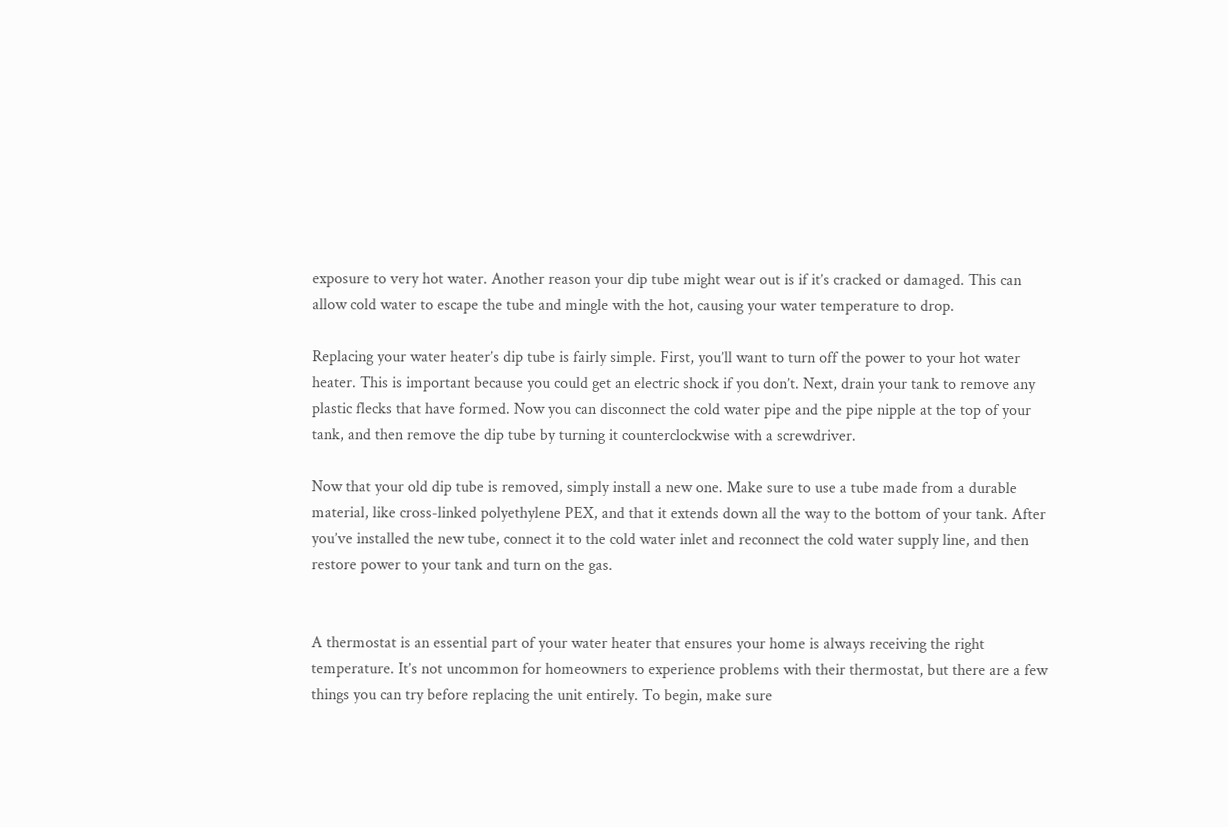exposure to very hot water. Another reason your dip tube might wear out is if it’s cracked or damaged. This can allow cold water to escape the tube and mingle with the hot, causing your water temperature to drop.

Replacing your water heater’s dip tube is fairly simple. First, you’ll want to turn off the power to your hot water heater. This is important because you could get an electric shock if you don’t. Next, drain your tank to remove any plastic flecks that have formed. Now you can disconnect the cold water pipe and the pipe nipple at the top of your tank, and then remove the dip tube by turning it counterclockwise with a screwdriver.

Now that your old dip tube is removed, simply install a new one. Make sure to use a tube made from a durable material, like cross-linked polyethylene PEX, and that it extends down all the way to the bottom of your tank. After you’ve installed the new tube, connect it to the cold water inlet and reconnect the cold water supply line, and then restore power to your tank and turn on the gas.


A thermostat is an essential part of your water heater that ensures your home is always receiving the right temperature. It’s not uncommon for homeowners to experience problems with their thermostat, but there are a few things you can try before replacing the unit entirely. To begin, make sure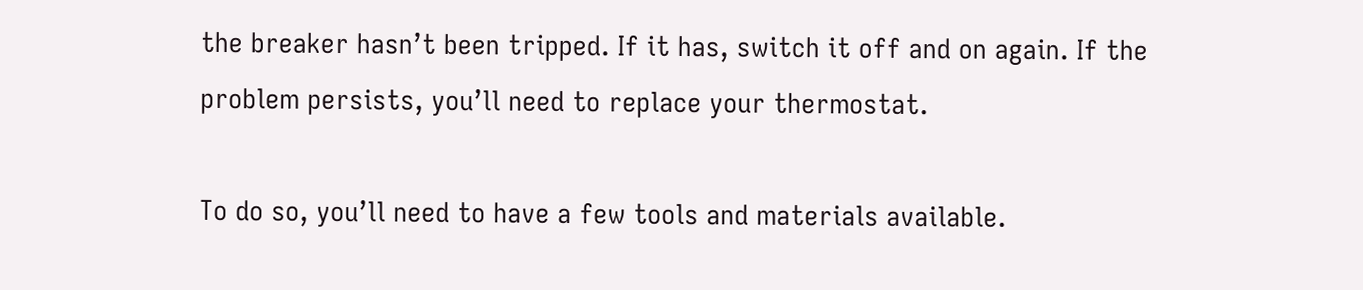the breaker hasn’t been tripped. If it has, switch it off and on again. If the problem persists, you’ll need to replace your thermostat.

To do so, you’ll need to have a few tools and materials available.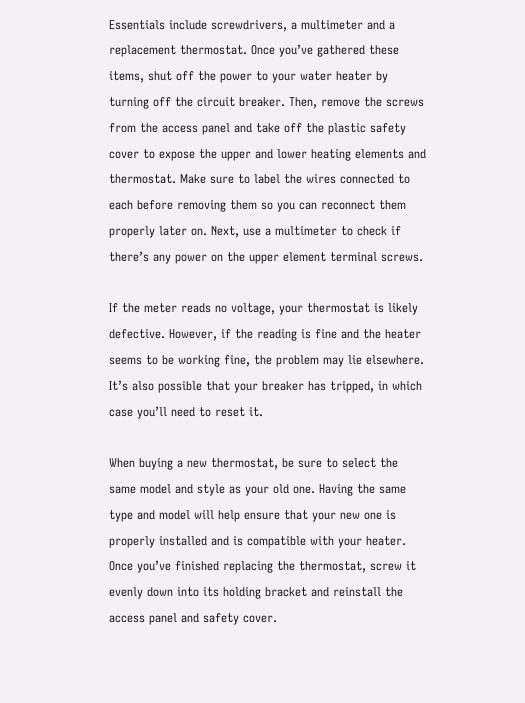Essentials include screwdrivers, a multimeter and a replacement thermostat. Once you’ve gathered these items, shut off the power to your water heater by turning off the circuit breaker. Then, remove the screws from the access panel and take off the plastic safety cover to expose the upper and lower heating elements and thermostat. Make sure to label the wires connected to each before removing them so you can reconnect them properly later on. Next, use a multimeter to check if there’s any power on the upper element terminal screws.

If the meter reads no voltage, your thermostat is likely defective. However, if the reading is fine and the heater seems to be working fine, the problem may lie elsewhere. It’s also possible that your breaker has tripped, in which case you’ll need to reset it.

When buying a new thermostat, be sure to select the same model and style as your old one. Having the same type and model will help ensure that your new one is properly installed and is compatible with your heater. Once you’ve finished replacing the thermostat, screw it evenly down into its holding bracket and reinstall the access panel and safety cover.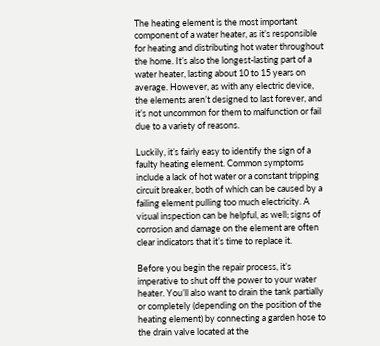The heating element is the most important component of a water heater, as it’s responsible for heating and distributing hot water throughout the home. It’s also the longest-lasting part of a water heater, lasting about 10 to 15 years on average. However, as with any electric device, the elements aren’t designed to last forever, and it’s not uncommon for them to malfunction or fail due to a variety of reasons.

Luckily, it’s fairly easy to identify the sign of a faulty heating element. Common symptoms include a lack of hot water or a constant tripping circuit breaker, both of which can be caused by a failing element pulling too much electricity. A visual inspection can be helpful, as well; signs of corrosion and damage on the element are often clear indicators that it’s time to replace it.

Before you begin the repair process, it’s imperative to shut off the power to your water heater. You’ll also want to drain the tank partially or completely (depending on the position of the heating element) by connecting a garden hose to the drain valve located at the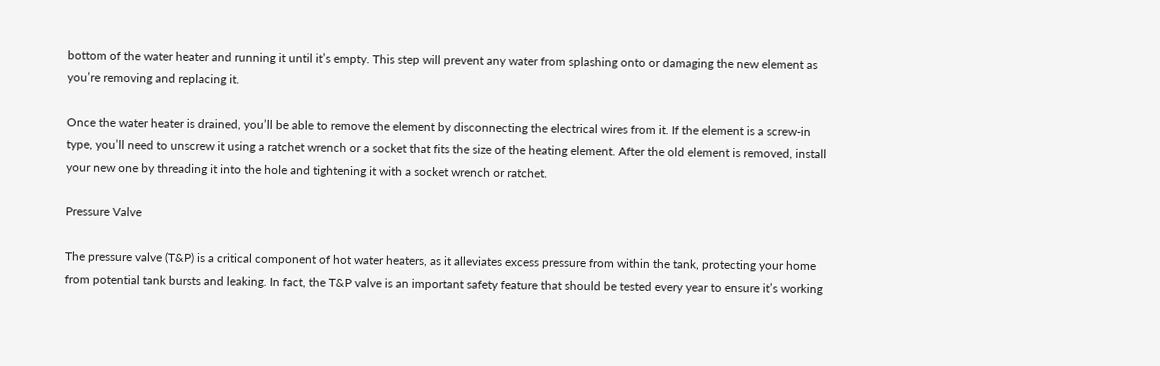bottom of the water heater and running it until it’s empty. This step will prevent any water from splashing onto or damaging the new element as you’re removing and replacing it.

Once the water heater is drained, you’ll be able to remove the element by disconnecting the electrical wires from it. If the element is a screw-in type, you’ll need to unscrew it using a ratchet wrench or a socket that fits the size of the heating element. After the old element is removed, install your new one by threading it into the hole and tightening it with a socket wrench or ratchet.

Pressure Valve

The pressure valve (T&P) is a critical component of hot water heaters, as it alleviates excess pressure from within the tank, protecting your home from potential tank bursts and leaking. In fact, the T&P valve is an important safety feature that should be tested every year to ensure it’s working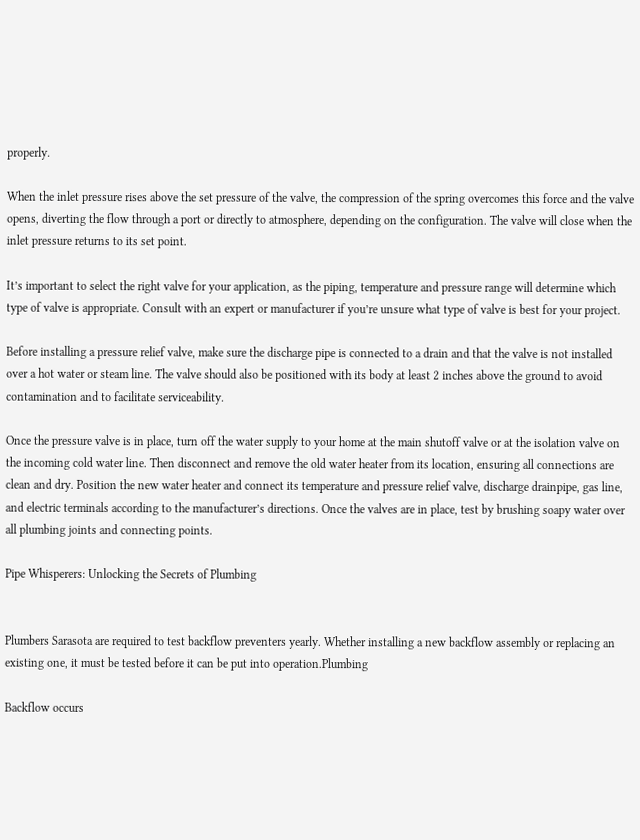properly.

When the inlet pressure rises above the set pressure of the valve, the compression of the spring overcomes this force and the valve opens, diverting the flow through a port or directly to atmosphere, depending on the configuration. The valve will close when the inlet pressure returns to its set point.

It’s important to select the right valve for your application, as the piping, temperature and pressure range will determine which type of valve is appropriate. Consult with an expert or manufacturer if you’re unsure what type of valve is best for your project.

Before installing a pressure relief valve, make sure the discharge pipe is connected to a drain and that the valve is not installed over a hot water or steam line. The valve should also be positioned with its body at least 2 inches above the ground to avoid contamination and to facilitate serviceability.

Once the pressure valve is in place, turn off the water supply to your home at the main shutoff valve or at the isolation valve on the incoming cold water line. Then disconnect and remove the old water heater from its location, ensuring all connections are clean and dry. Position the new water heater and connect its temperature and pressure relief valve, discharge drainpipe, gas line, and electric terminals according to the manufacturer’s directions. Once the valves are in place, test by brushing soapy water over all plumbing joints and connecting points.

Pipe Whisperers: Unlocking the Secrets of Plumbing


Plumbers Sarasota are required to test backflow preventers yearly. Whether installing a new backflow assembly or replacing an existing one, it must be tested before it can be put into operation.Plumbing

Backflow occurs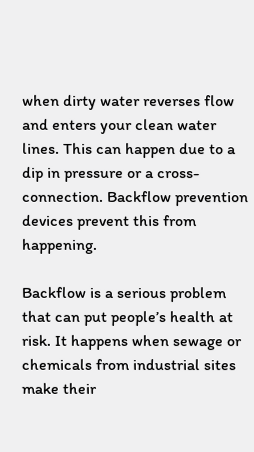when dirty water reverses flow and enters your clean water lines. This can happen due to a dip in pressure or a cross-connection. Backflow prevention devices prevent this from happening.

Backflow is a serious problem that can put people’s health at risk. It happens when sewage or chemicals from industrial sites make their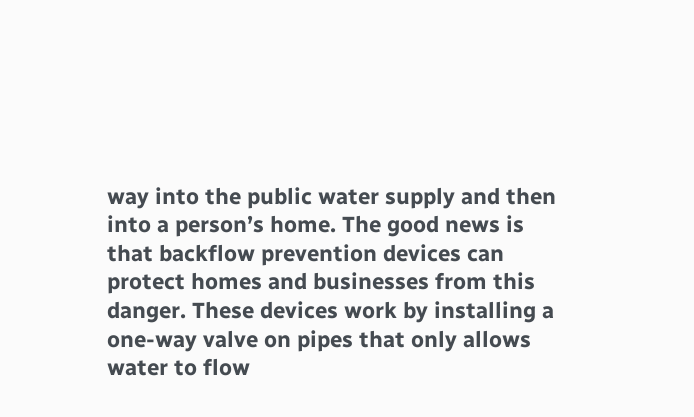way into the public water supply and then into a person’s home. The good news is that backflow prevention devices can protect homes and businesses from this danger. These devices work by installing a one-way valve on pipes that only allows water to flow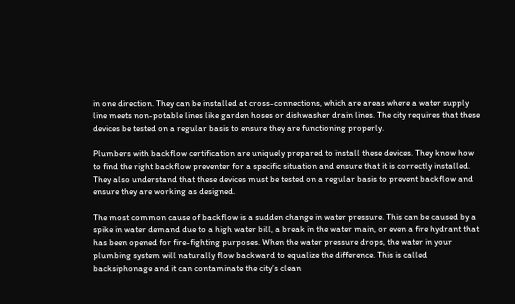in one direction. They can be installed at cross-connections, which are areas where a water supply line meets non-potable lines like garden hoses or dishwasher drain lines. The city requires that these devices be tested on a regular basis to ensure they are functioning properly.

Plumbers with backflow certification are uniquely prepared to install these devices. They know how to find the right backflow preventer for a specific situation and ensure that it is correctly installed. They also understand that these devices must be tested on a regular basis to prevent backflow and ensure they are working as designed.

The most common cause of backflow is a sudden change in water pressure. This can be caused by a spike in water demand due to a high water bill, a break in the water main, or even a fire hydrant that has been opened for fire-fighting purposes. When the water pressure drops, the water in your plumbing system will naturally flow backward to equalize the difference. This is called backsiphonage and it can contaminate the city’s clean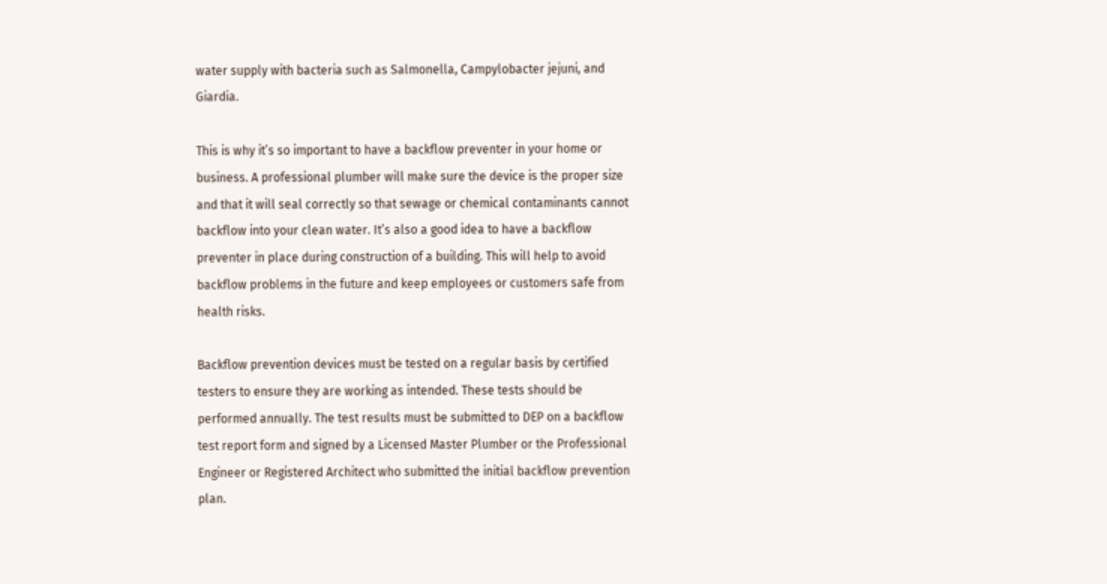water supply with bacteria such as Salmonella, Campylobacter jejuni, and Giardia.

This is why it’s so important to have a backflow preventer in your home or business. A professional plumber will make sure the device is the proper size and that it will seal correctly so that sewage or chemical contaminants cannot backflow into your clean water. It’s also a good idea to have a backflow preventer in place during construction of a building. This will help to avoid backflow problems in the future and keep employees or customers safe from health risks.

Backflow prevention devices must be tested on a regular basis by certified testers to ensure they are working as intended. These tests should be performed annually. The test results must be submitted to DEP on a backflow test report form and signed by a Licensed Master Plumber or the Professional Engineer or Registered Architect who submitted the initial backflow prevention plan.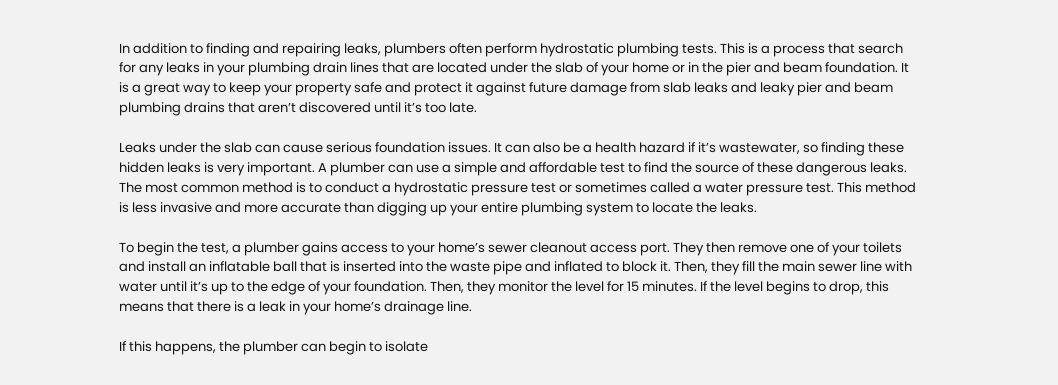In addition to finding and repairing leaks, plumbers often perform hydrostatic plumbing tests. This is a process that search for any leaks in your plumbing drain lines that are located under the slab of your home or in the pier and beam foundation. It is a great way to keep your property safe and protect it against future damage from slab leaks and leaky pier and beam plumbing drains that aren’t discovered until it’s too late.

Leaks under the slab can cause serious foundation issues. It can also be a health hazard if it’s wastewater, so finding these hidden leaks is very important. A plumber can use a simple and affordable test to find the source of these dangerous leaks. The most common method is to conduct a hydrostatic pressure test or sometimes called a water pressure test. This method is less invasive and more accurate than digging up your entire plumbing system to locate the leaks.

To begin the test, a plumber gains access to your home’s sewer cleanout access port. They then remove one of your toilets and install an inflatable ball that is inserted into the waste pipe and inflated to block it. Then, they fill the main sewer line with water until it’s up to the edge of your foundation. Then, they monitor the level for 15 minutes. If the level begins to drop, this means that there is a leak in your home’s drainage line.

If this happens, the plumber can begin to isolate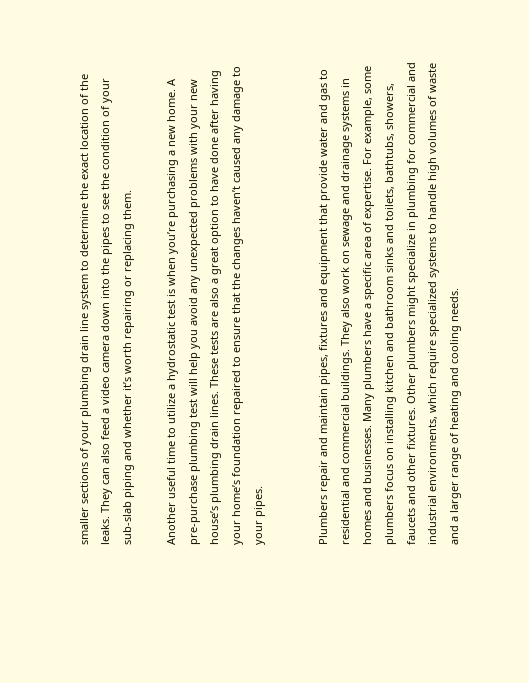smaller sections of your plumbing drain line system to determine the exact location of the leaks. They can also feed a video camera down into the pipes to see the condition of your sub-slab piping and whether it’s worth repairing or replacing them.

Another useful time to utilize a hydrostatic test is when you’re purchasing a new home. A pre-purchase plumbing test will help you avoid any unexpected problems with your new house’s plumbing drain lines. These tests are also a great option to have done after having your home’s foundation repaired to ensure that the changes haven’t caused any damage to your pipes.


Plumbers repair and maintain pipes, fixtures and equipment that provide water and gas to residential and commercial buildings. They also work on sewage and drainage systems in homes and businesses. Many plumbers have a specific area of expertise. For example, some plumbers focus on installing kitchen and bathroom sinks and toilets, bathtubs, showers, faucets and other fixtures. Other plumbers might specialize in plumbing for commercial and industrial environments, which require specialized systems to handle high volumes of waste and a larger range of heating and cooling needs.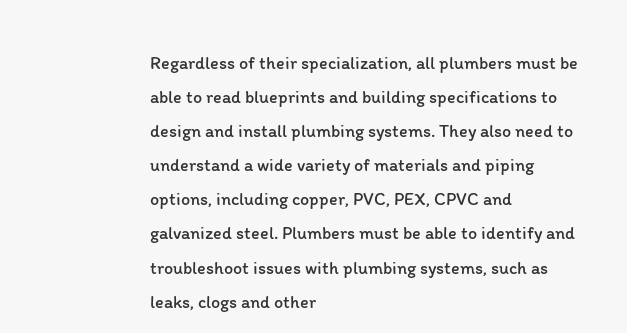Regardless of their specialization, all plumbers must be able to read blueprints and building specifications to design and install plumbing systems. They also need to understand a wide variety of materials and piping options, including copper, PVC, PEX, CPVC and galvanized steel. Plumbers must be able to identify and troubleshoot issues with plumbing systems, such as leaks, clogs and other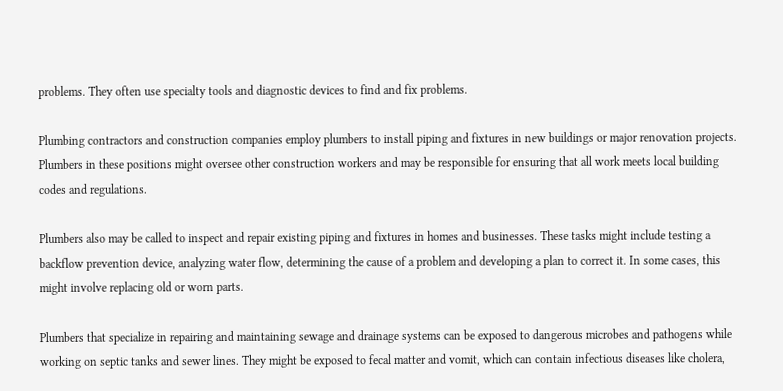problems. They often use specialty tools and diagnostic devices to find and fix problems.

Plumbing contractors and construction companies employ plumbers to install piping and fixtures in new buildings or major renovation projects. Plumbers in these positions might oversee other construction workers and may be responsible for ensuring that all work meets local building codes and regulations.

Plumbers also may be called to inspect and repair existing piping and fixtures in homes and businesses. These tasks might include testing a backflow prevention device, analyzing water flow, determining the cause of a problem and developing a plan to correct it. In some cases, this might involve replacing old or worn parts.

Plumbers that specialize in repairing and maintaining sewage and drainage systems can be exposed to dangerous microbes and pathogens while working on septic tanks and sewer lines. They might be exposed to fecal matter and vomit, which can contain infectious diseases like cholera,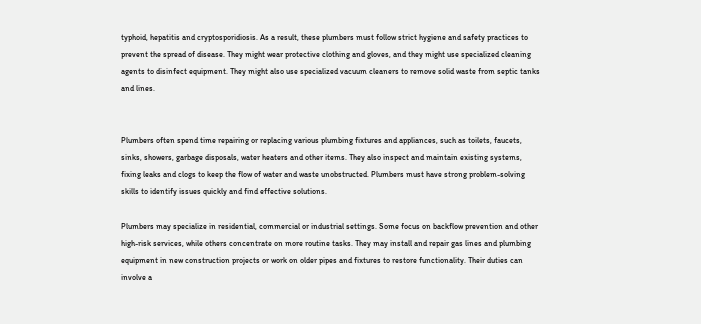typhoid, hepatitis and cryptosporidiosis. As a result, these plumbers must follow strict hygiene and safety practices to prevent the spread of disease. They might wear protective clothing and gloves, and they might use specialized cleaning agents to disinfect equipment. They might also use specialized vacuum cleaners to remove solid waste from septic tanks and lines.


Plumbers often spend time repairing or replacing various plumbing fixtures and appliances, such as toilets, faucets, sinks, showers, garbage disposals, water heaters and other items. They also inspect and maintain existing systems, fixing leaks and clogs to keep the flow of water and waste unobstructed. Plumbers must have strong problem-solving skills to identify issues quickly and find effective solutions.

Plumbers may specialize in residential, commercial or industrial settings. Some focus on backflow prevention and other high-risk services, while others concentrate on more routine tasks. They may install and repair gas lines and plumbing equipment in new construction projects or work on older pipes and fixtures to restore functionality. Their duties can involve a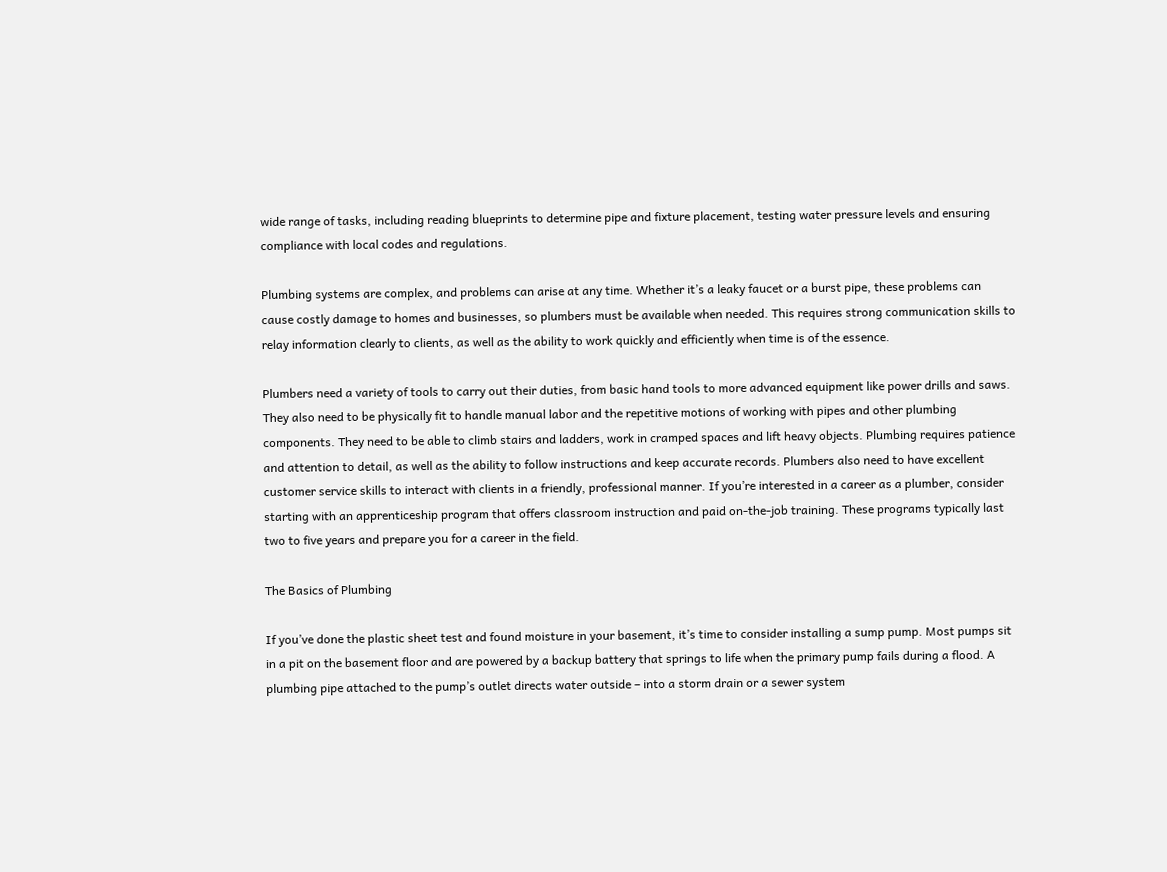wide range of tasks, including reading blueprints to determine pipe and fixture placement, testing water pressure levels and ensuring compliance with local codes and regulations.

Plumbing systems are complex, and problems can arise at any time. Whether it’s a leaky faucet or a burst pipe, these problems can cause costly damage to homes and businesses, so plumbers must be available when needed. This requires strong communication skills to relay information clearly to clients, as well as the ability to work quickly and efficiently when time is of the essence.

Plumbers need a variety of tools to carry out their duties, from basic hand tools to more advanced equipment like power drills and saws. They also need to be physically fit to handle manual labor and the repetitive motions of working with pipes and other plumbing components. They need to be able to climb stairs and ladders, work in cramped spaces and lift heavy objects. Plumbing requires patience and attention to detail, as well as the ability to follow instructions and keep accurate records. Plumbers also need to have excellent customer service skills to interact with clients in a friendly, professional manner. If you’re interested in a career as a plumber, consider starting with an apprenticeship program that offers classroom instruction and paid on-the-job training. These programs typically last two to five years and prepare you for a career in the field.

The Basics of Plumbing

If you’ve done the plastic sheet test and found moisture in your basement, it’s time to consider installing a sump pump. Most pumps sit in a pit on the basement floor and are powered by a backup battery that springs to life when the primary pump fails during a flood. A plumbing pipe attached to the pump’s outlet directs water outside – into a storm drain or a sewer system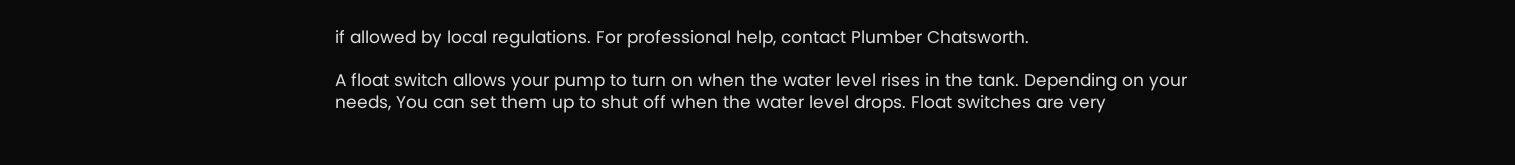if allowed by local regulations. For professional help, contact Plumber Chatsworth.

A float switch allows your pump to turn on when the water level rises in the tank. Depending on your needs, You can set them up to shut off when the water level drops. Float switches are very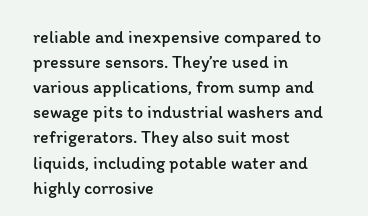reliable and inexpensive compared to pressure sensors. They’re used in various applications, from sump and sewage pits to industrial washers and refrigerators. They also suit most liquids, including potable water and highly corrosive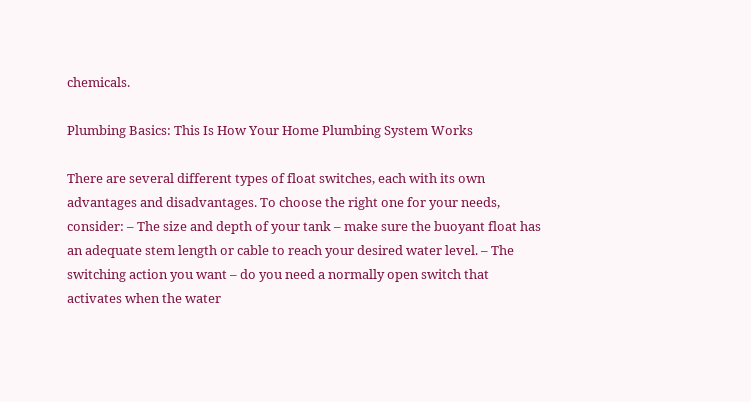chemicals.

Plumbing Basics: This Is How Your Home Plumbing System Works

There are several different types of float switches, each with its own advantages and disadvantages. To choose the right one for your needs, consider: – The size and depth of your tank – make sure the buoyant float has an adequate stem length or cable to reach your desired water level. – The switching action you want – do you need a normally open switch that activates when the water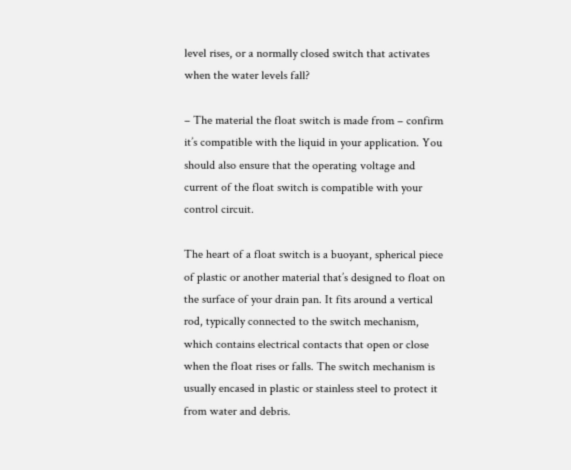level rises, or a normally closed switch that activates when the water levels fall?

– The material the float switch is made from – confirm it’s compatible with the liquid in your application. You should also ensure that the operating voltage and current of the float switch is compatible with your control circuit.

The heart of a float switch is a buoyant, spherical piece of plastic or another material that’s designed to float on the surface of your drain pan. It fits around a vertical rod, typically connected to the switch mechanism, which contains electrical contacts that open or close when the float rises or falls. The switch mechanism is usually encased in plastic or stainless steel to protect it from water and debris.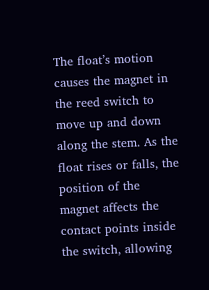The float’s motion causes the magnet in the reed switch to move up and down along the stem. As the float rises or falls, the position of the magnet affects the contact points inside the switch, allowing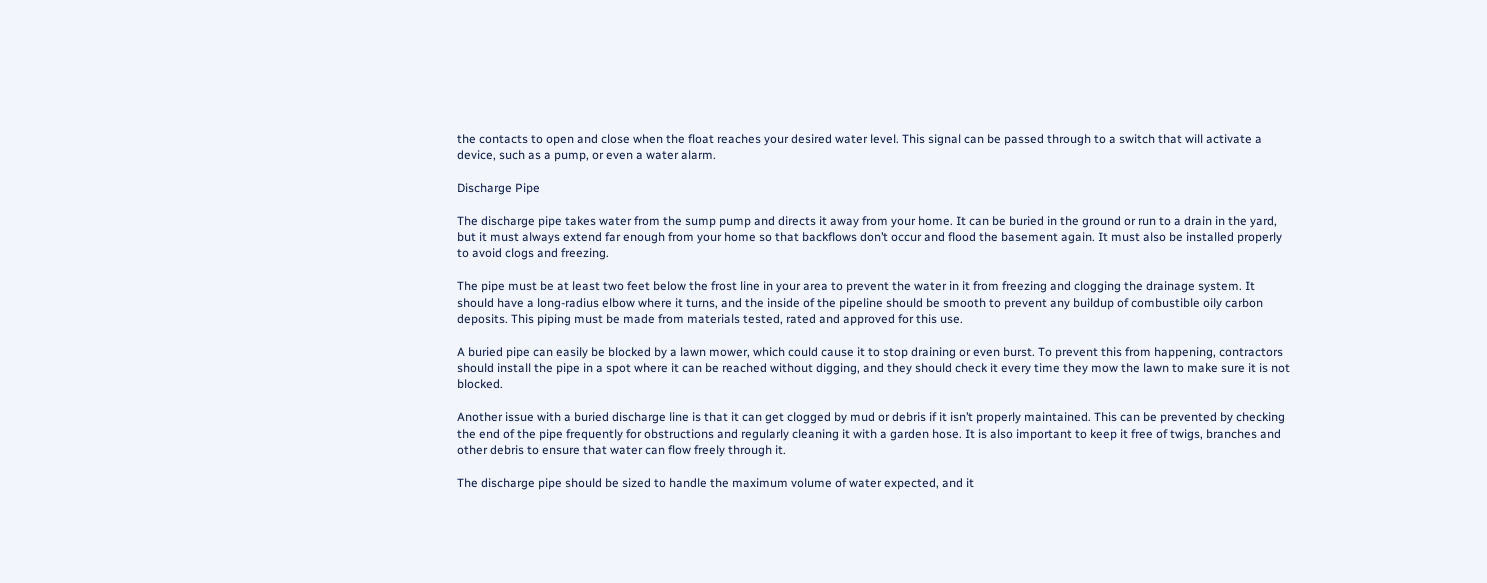the contacts to open and close when the float reaches your desired water level. This signal can be passed through to a switch that will activate a device, such as a pump, or even a water alarm.

Discharge Pipe

The discharge pipe takes water from the sump pump and directs it away from your home. It can be buried in the ground or run to a drain in the yard, but it must always extend far enough from your home so that backflows don’t occur and flood the basement again. It must also be installed properly to avoid clogs and freezing.

The pipe must be at least two feet below the frost line in your area to prevent the water in it from freezing and clogging the drainage system. It should have a long-radius elbow where it turns, and the inside of the pipeline should be smooth to prevent any buildup of combustible oily carbon deposits. This piping must be made from materials tested, rated and approved for this use.

A buried pipe can easily be blocked by a lawn mower, which could cause it to stop draining or even burst. To prevent this from happening, contractors should install the pipe in a spot where it can be reached without digging, and they should check it every time they mow the lawn to make sure it is not blocked.

Another issue with a buried discharge line is that it can get clogged by mud or debris if it isn’t properly maintained. This can be prevented by checking the end of the pipe frequently for obstructions and regularly cleaning it with a garden hose. It is also important to keep it free of twigs, branches and other debris to ensure that water can flow freely through it.

The discharge pipe should be sized to handle the maximum volume of water expected, and it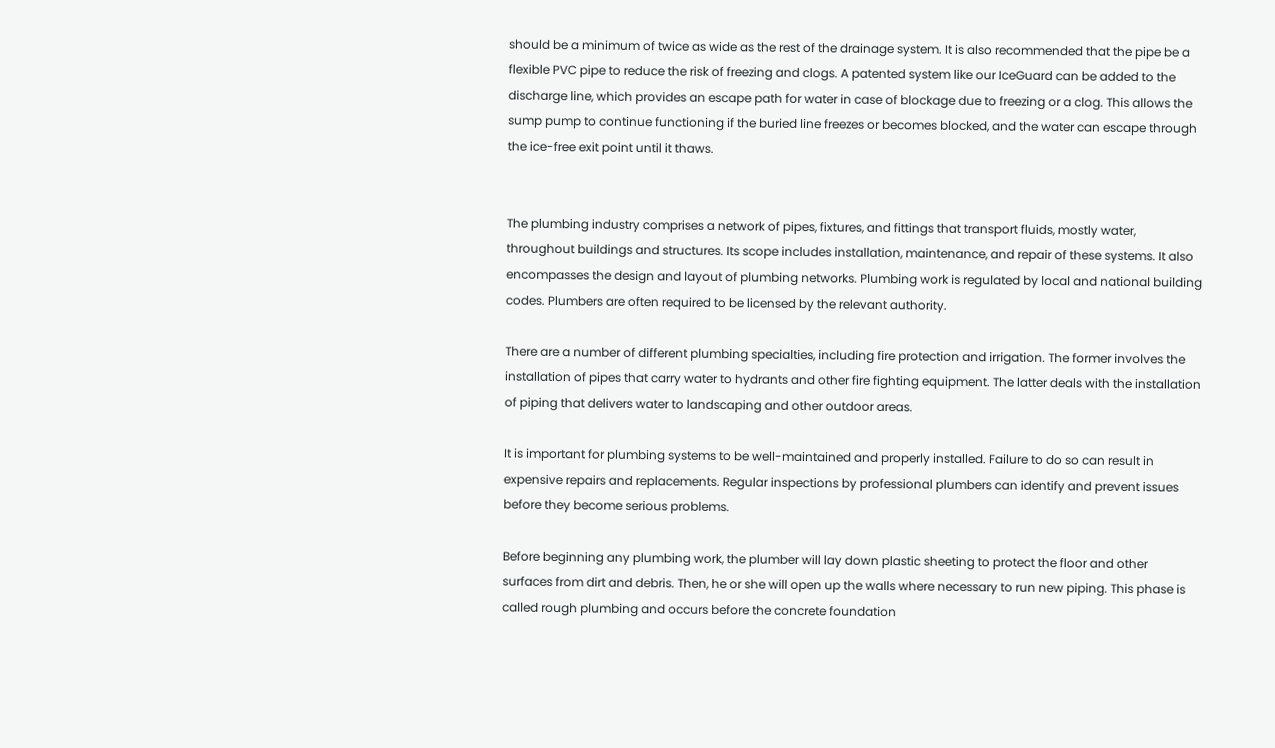should be a minimum of twice as wide as the rest of the drainage system. It is also recommended that the pipe be a flexible PVC pipe to reduce the risk of freezing and clogs. A patented system like our IceGuard can be added to the discharge line, which provides an escape path for water in case of blockage due to freezing or a clog. This allows the sump pump to continue functioning if the buried line freezes or becomes blocked, and the water can escape through the ice-free exit point until it thaws.


The plumbing industry comprises a network of pipes, fixtures, and fittings that transport fluids, mostly water, throughout buildings and structures. Its scope includes installation, maintenance, and repair of these systems. It also encompasses the design and layout of plumbing networks. Plumbing work is regulated by local and national building codes. Plumbers are often required to be licensed by the relevant authority.

There are a number of different plumbing specialties, including fire protection and irrigation. The former involves the installation of pipes that carry water to hydrants and other fire fighting equipment. The latter deals with the installation of piping that delivers water to landscaping and other outdoor areas.

It is important for plumbing systems to be well-maintained and properly installed. Failure to do so can result in expensive repairs and replacements. Regular inspections by professional plumbers can identify and prevent issues before they become serious problems.

Before beginning any plumbing work, the plumber will lay down plastic sheeting to protect the floor and other surfaces from dirt and debris. Then, he or she will open up the walls where necessary to run new piping. This phase is called rough plumbing and occurs before the concrete foundation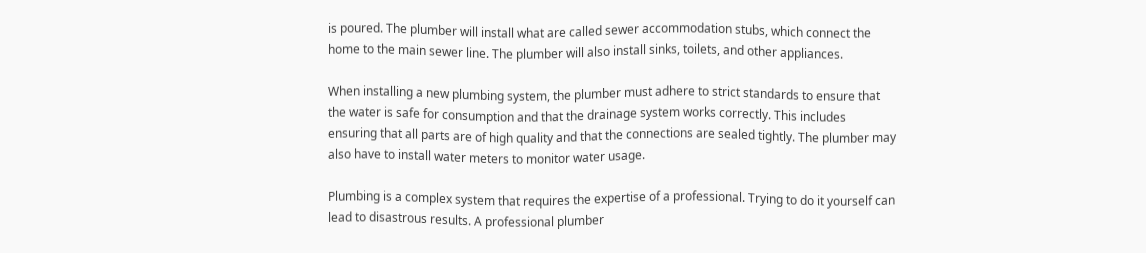is poured. The plumber will install what are called sewer accommodation stubs, which connect the home to the main sewer line. The plumber will also install sinks, toilets, and other appliances.

When installing a new plumbing system, the plumber must adhere to strict standards to ensure that the water is safe for consumption and that the drainage system works correctly. This includes ensuring that all parts are of high quality and that the connections are sealed tightly. The plumber may also have to install water meters to monitor water usage.

Plumbing is a complex system that requires the expertise of a professional. Trying to do it yourself can lead to disastrous results. A professional plumber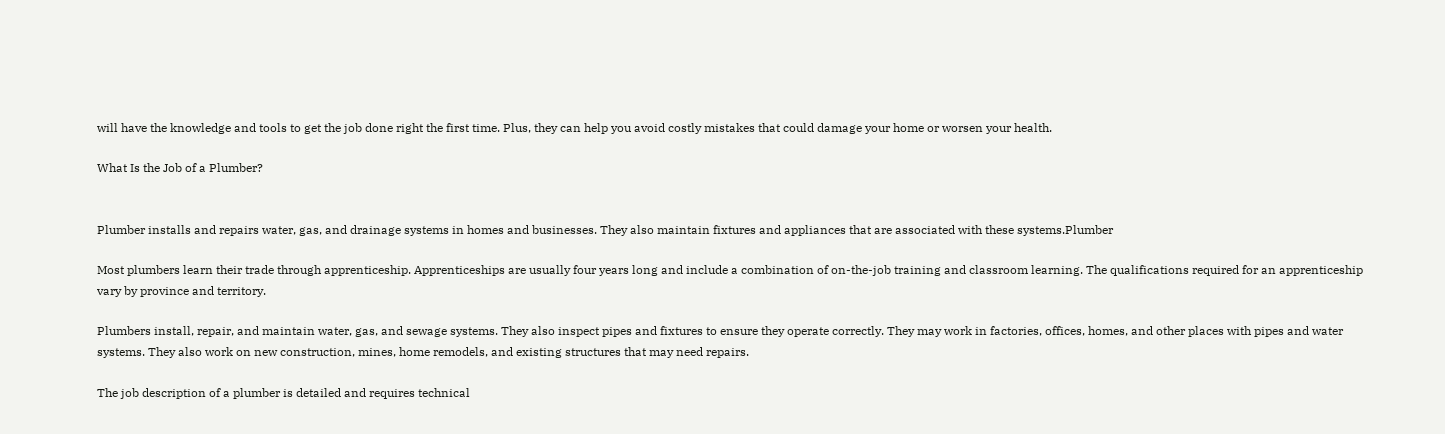will have the knowledge and tools to get the job done right the first time. Plus, they can help you avoid costly mistakes that could damage your home or worsen your health.

What Is the Job of a Plumber?


Plumber installs and repairs water, gas, and drainage systems in homes and businesses. They also maintain fixtures and appliances that are associated with these systems.Plumber

Most plumbers learn their trade through apprenticeship. Apprenticeships are usually four years long and include a combination of on-the-job training and classroom learning. The qualifications required for an apprenticeship vary by province and territory.

Plumbers install, repair, and maintain water, gas, and sewage systems. They also inspect pipes and fixtures to ensure they operate correctly. They may work in factories, offices, homes, and other places with pipes and water systems. They also work on new construction, mines, home remodels, and existing structures that may need repairs.

The job description of a plumber is detailed and requires technical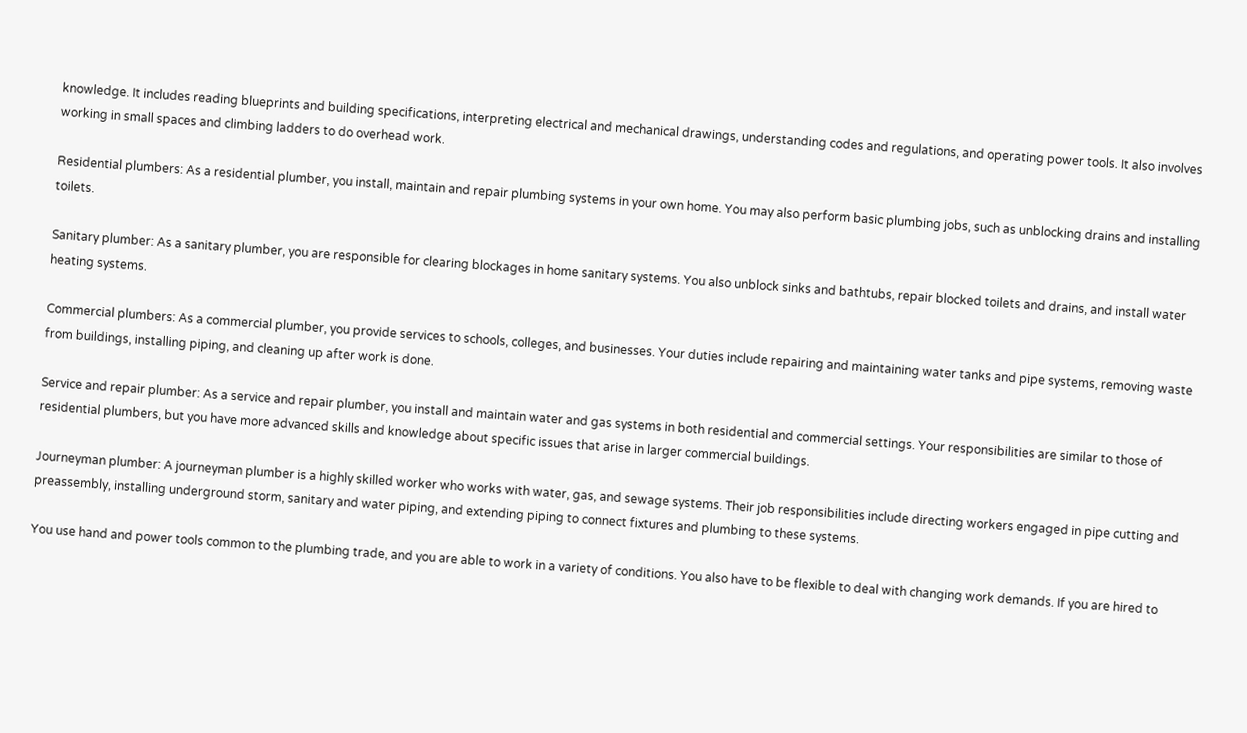knowledge. It includes reading blueprints and building specifications, interpreting electrical and mechanical drawings, understanding codes and regulations, and operating power tools. It also involves working in small spaces and climbing ladders to do overhead work.

Residential plumbers: As a residential plumber, you install, maintain and repair plumbing systems in your own home. You may also perform basic plumbing jobs, such as unblocking drains and installing toilets.

Sanitary plumber: As a sanitary plumber, you are responsible for clearing blockages in home sanitary systems. You also unblock sinks and bathtubs, repair blocked toilets and drains, and install water heating systems.

Commercial plumbers: As a commercial plumber, you provide services to schools, colleges, and businesses. Your duties include repairing and maintaining water tanks and pipe systems, removing waste from buildings, installing piping, and cleaning up after work is done.

Service and repair plumber: As a service and repair plumber, you install and maintain water and gas systems in both residential and commercial settings. Your responsibilities are similar to those of residential plumbers, but you have more advanced skills and knowledge about specific issues that arise in larger commercial buildings.

Journeyman plumber: A journeyman plumber is a highly skilled worker who works with water, gas, and sewage systems. Their job responsibilities include directing workers engaged in pipe cutting and preassembly, installing underground storm, sanitary and water piping, and extending piping to connect fixtures and plumbing to these systems.

You use hand and power tools common to the plumbing trade, and you are able to work in a variety of conditions. You also have to be flexible to deal with changing work demands. If you are hired to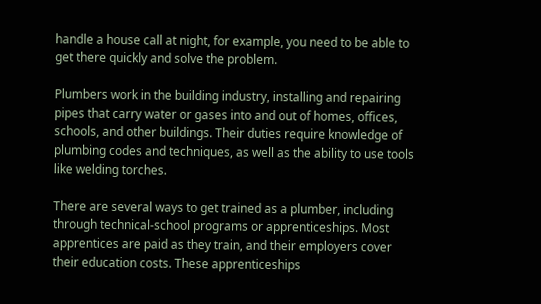handle a house call at night, for example, you need to be able to get there quickly and solve the problem.

Plumbers work in the building industry, installing and repairing pipes that carry water or gases into and out of homes, offices, schools, and other buildings. Their duties require knowledge of plumbing codes and techniques, as well as the ability to use tools like welding torches.

There are several ways to get trained as a plumber, including through technical-school programs or apprenticeships. Most apprentices are paid as they train, and their employers cover their education costs. These apprenticeships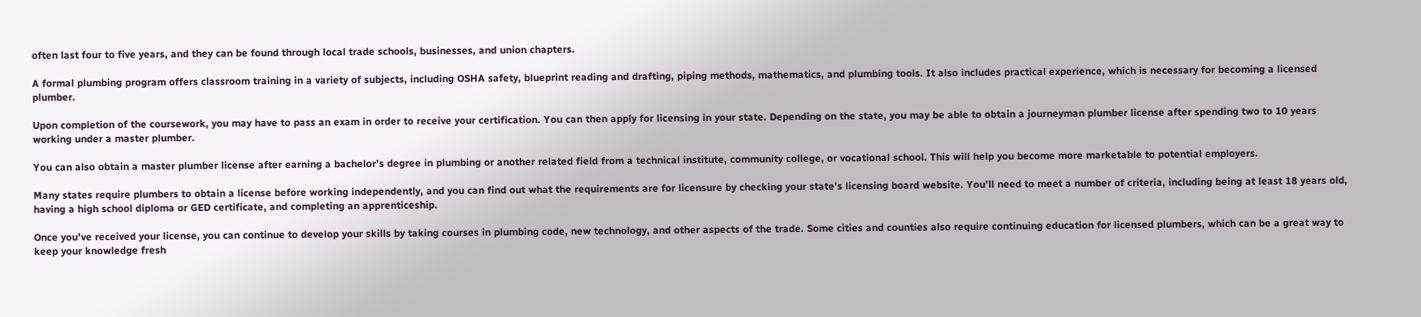often last four to five years, and they can be found through local trade schools, businesses, and union chapters.

A formal plumbing program offers classroom training in a variety of subjects, including OSHA safety, blueprint reading and drafting, piping methods, mathematics, and plumbing tools. It also includes practical experience, which is necessary for becoming a licensed plumber.

Upon completion of the coursework, you may have to pass an exam in order to receive your certification. You can then apply for licensing in your state. Depending on the state, you may be able to obtain a journeyman plumber license after spending two to 10 years working under a master plumber.

You can also obtain a master plumber license after earning a bachelor’s degree in plumbing or another related field from a technical institute, community college, or vocational school. This will help you become more marketable to potential employers.

Many states require plumbers to obtain a license before working independently, and you can find out what the requirements are for licensure by checking your state’s licensing board website. You’ll need to meet a number of criteria, including being at least 18 years old, having a high school diploma or GED certificate, and completing an apprenticeship.

Once you’ve received your license, you can continue to develop your skills by taking courses in plumbing code, new technology, and other aspects of the trade. Some cities and counties also require continuing education for licensed plumbers, which can be a great way to keep your knowledge fresh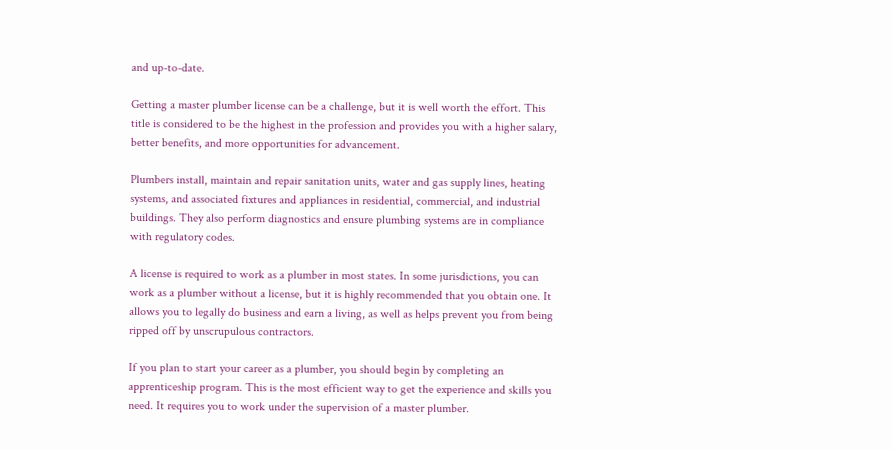and up-to-date.

Getting a master plumber license can be a challenge, but it is well worth the effort. This title is considered to be the highest in the profession and provides you with a higher salary, better benefits, and more opportunities for advancement.

Plumbers install, maintain and repair sanitation units, water and gas supply lines, heating systems, and associated fixtures and appliances in residential, commercial, and industrial buildings. They also perform diagnostics and ensure plumbing systems are in compliance with regulatory codes.

A license is required to work as a plumber in most states. In some jurisdictions, you can work as a plumber without a license, but it is highly recommended that you obtain one. It allows you to legally do business and earn a living, as well as helps prevent you from being ripped off by unscrupulous contractors.

If you plan to start your career as a plumber, you should begin by completing an apprenticeship program. This is the most efficient way to get the experience and skills you need. It requires you to work under the supervision of a master plumber.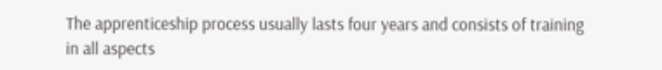The apprenticeship process usually lasts four years and consists of training in all aspects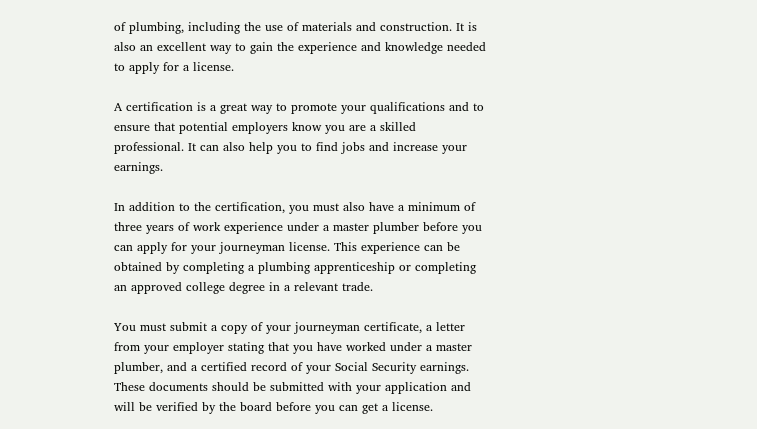of plumbing, including the use of materials and construction. It is also an excellent way to gain the experience and knowledge needed to apply for a license.

A certification is a great way to promote your qualifications and to ensure that potential employers know you are a skilled professional. It can also help you to find jobs and increase your earnings.

In addition to the certification, you must also have a minimum of three years of work experience under a master plumber before you can apply for your journeyman license. This experience can be obtained by completing a plumbing apprenticeship or completing an approved college degree in a relevant trade.

You must submit a copy of your journeyman certificate, a letter from your employer stating that you have worked under a master plumber, and a certified record of your Social Security earnings. These documents should be submitted with your application and will be verified by the board before you can get a license.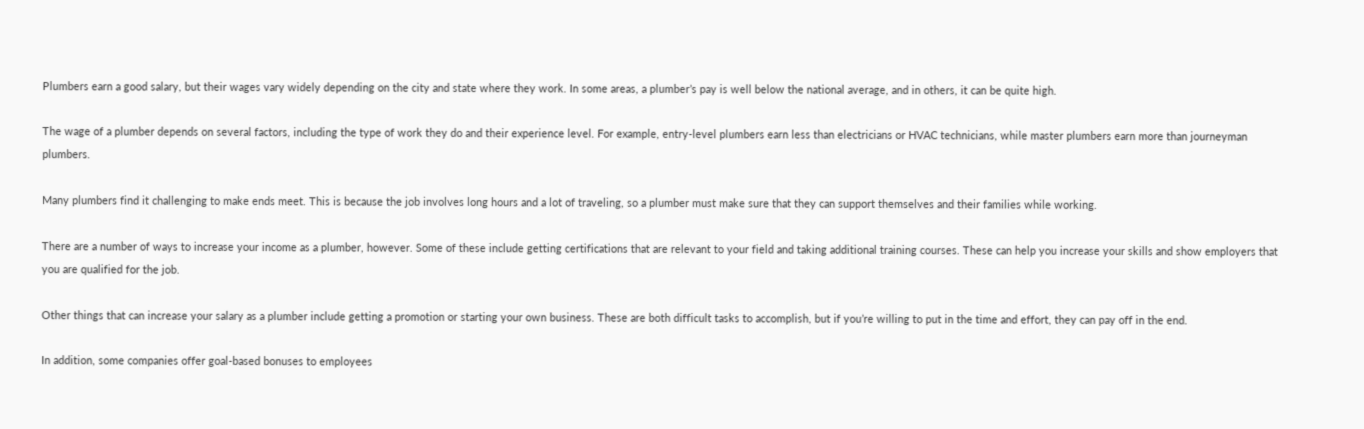Plumbers earn a good salary, but their wages vary widely depending on the city and state where they work. In some areas, a plumber’s pay is well below the national average, and in others, it can be quite high.

The wage of a plumber depends on several factors, including the type of work they do and their experience level. For example, entry-level plumbers earn less than electricians or HVAC technicians, while master plumbers earn more than journeyman plumbers.

Many plumbers find it challenging to make ends meet. This is because the job involves long hours and a lot of traveling, so a plumber must make sure that they can support themselves and their families while working.

There are a number of ways to increase your income as a plumber, however. Some of these include getting certifications that are relevant to your field and taking additional training courses. These can help you increase your skills and show employers that you are qualified for the job.

Other things that can increase your salary as a plumber include getting a promotion or starting your own business. These are both difficult tasks to accomplish, but if you’re willing to put in the time and effort, they can pay off in the end.

In addition, some companies offer goal-based bonuses to employees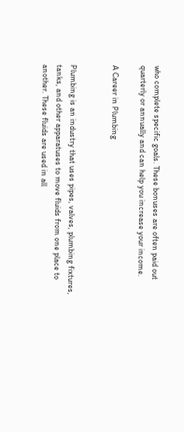who complete specific goals. These bonuses are often paid out quarterly or annually and can help you increase your income.

A Career in Plumbing


Plumbing is an industry that uses pipes, valves, plumbing fixtures, tanks, and other apparatuses to move fluids from one place to another. These fluids are used in all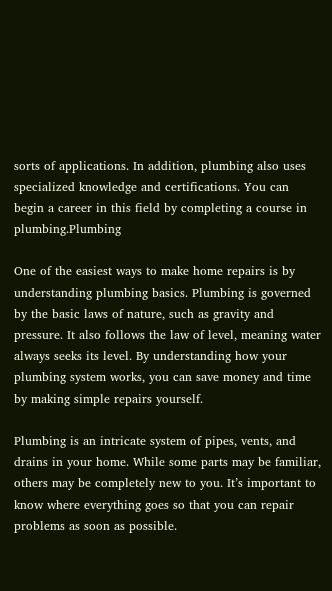sorts of applications. In addition, plumbing also uses specialized knowledge and certifications. You can begin a career in this field by completing a course in plumbing.Plumbing

One of the easiest ways to make home repairs is by understanding plumbing basics. Plumbing is governed by the basic laws of nature, such as gravity and pressure. It also follows the law of level, meaning water always seeks its level. By understanding how your plumbing system works, you can save money and time by making simple repairs yourself.

Plumbing is an intricate system of pipes, vents, and drains in your home. While some parts may be familiar, others may be completely new to you. It’s important to know where everything goes so that you can repair problems as soon as possible.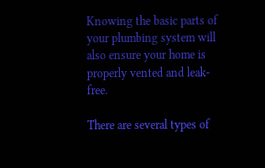Knowing the basic parts of your plumbing system will also ensure your home is properly vented and leak-free.

There are several types of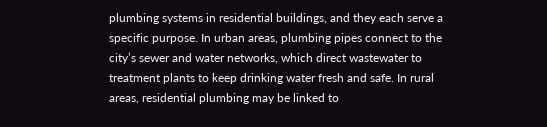plumbing systems in residential buildings, and they each serve a specific purpose. In urban areas, plumbing pipes connect to the city’s sewer and water networks, which direct wastewater to treatment plants to keep drinking water fresh and safe. In rural areas, residential plumbing may be linked to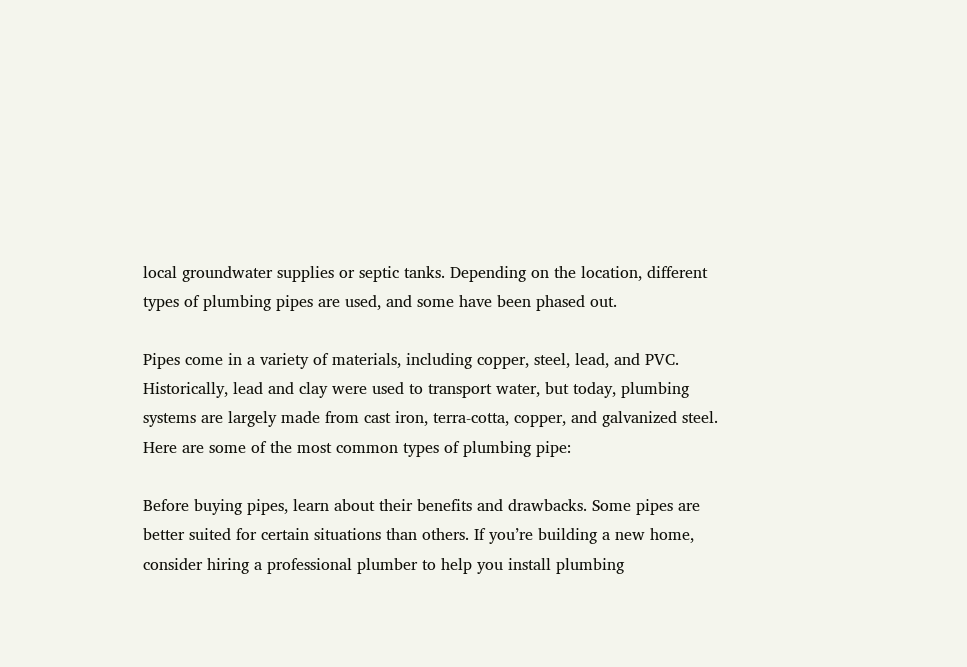local groundwater supplies or septic tanks. Depending on the location, different types of plumbing pipes are used, and some have been phased out.

Pipes come in a variety of materials, including copper, steel, lead, and PVC. Historically, lead and clay were used to transport water, but today, plumbing systems are largely made from cast iron, terra-cotta, copper, and galvanized steel. Here are some of the most common types of plumbing pipe:

Before buying pipes, learn about their benefits and drawbacks. Some pipes are better suited for certain situations than others. If you’re building a new home, consider hiring a professional plumber to help you install plumbing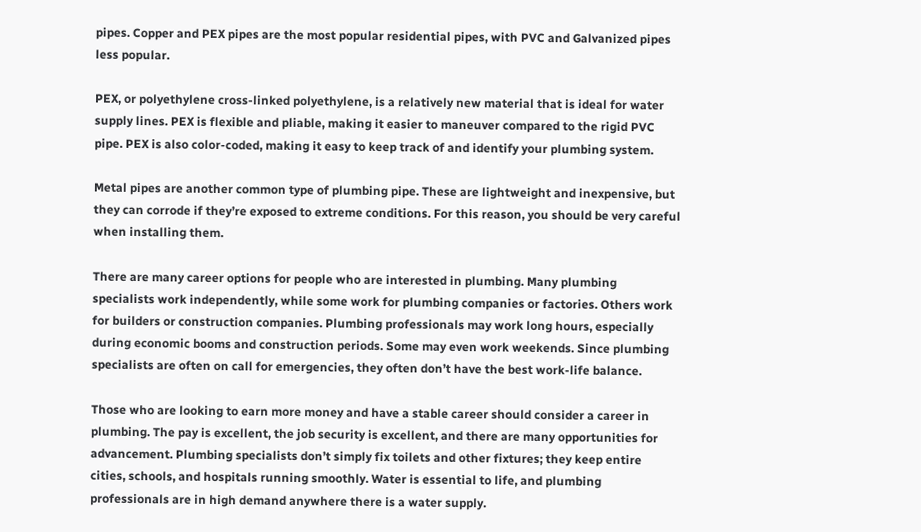pipes. Copper and PEX pipes are the most popular residential pipes, with PVC and Galvanized pipes less popular.

PEX, or polyethylene cross-linked polyethylene, is a relatively new material that is ideal for water supply lines. PEX is flexible and pliable, making it easier to maneuver compared to the rigid PVC pipe. PEX is also color-coded, making it easy to keep track of and identify your plumbing system.

Metal pipes are another common type of plumbing pipe. These are lightweight and inexpensive, but they can corrode if they’re exposed to extreme conditions. For this reason, you should be very careful when installing them.

There are many career options for people who are interested in plumbing. Many plumbing specialists work independently, while some work for plumbing companies or factories. Others work for builders or construction companies. Plumbing professionals may work long hours, especially during economic booms and construction periods. Some may even work weekends. Since plumbing specialists are often on call for emergencies, they often don’t have the best work-life balance.

Those who are looking to earn more money and have a stable career should consider a career in plumbing. The pay is excellent, the job security is excellent, and there are many opportunities for advancement. Plumbing specialists don’t simply fix toilets and other fixtures; they keep entire cities, schools, and hospitals running smoothly. Water is essential to life, and plumbing professionals are in high demand anywhere there is a water supply.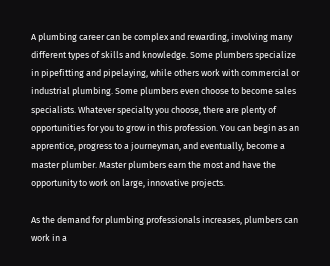A plumbing career can be complex and rewarding, involving many different types of skills and knowledge. Some plumbers specialize in pipefitting and pipelaying, while others work with commercial or industrial plumbing. Some plumbers even choose to become sales specialists. Whatever specialty you choose, there are plenty of opportunities for you to grow in this profession. You can begin as an apprentice, progress to a journeyman, and eventually, become a master plumber. Master plumbers earn the most and have the opportunity to work on large, innovative projects.

As the demand for plumbing professionals increases, plumbers can work in a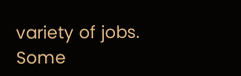variety of jobs. Some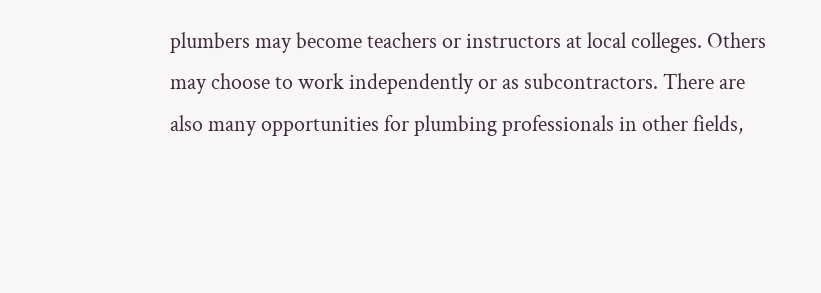plumbers may become teachers or instructors at local colleges. Others may choose to work independently or as subcontractors. There are also many opportunities for plumbing professionals in other fields,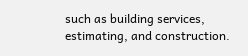such as building services, estimating, and construction.